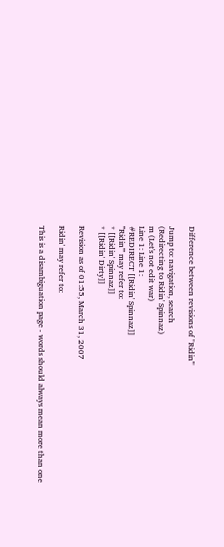Difference between revisions of "Ridin'"

Jump to: navigation, search
(Redirecting to Ridin' Spinnaz)
m (Let's not edit war)
Line 1: Line 1:
#REDIRECT [[Ridin' Spinnaz]]
'''Ridin'''' may refer to:
* [[Ridin' Spinnaz]]
* [[Ridin' Dirty]]

Revision as of 01:55, March 31, 2007

Ridin' may refer to:

This is a disambiguation page - words should always mean more than one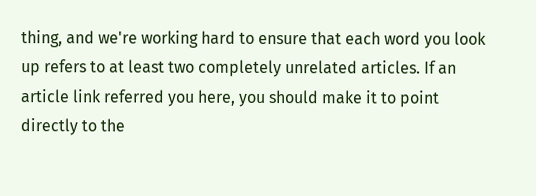thing, and we're working hard to ensure that each word you look up refers to at least two completely unrelated articles. If an article link referred you here, you should make it to point directly to the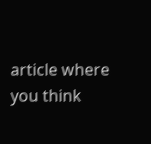article where you think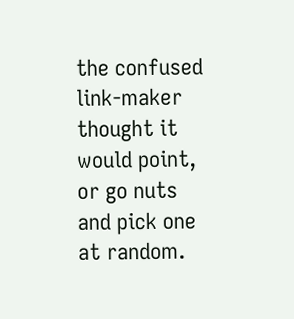the confused link-maker thought it would point, or go nuts and pick one at random.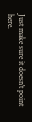Just make sure it doesn't point here.